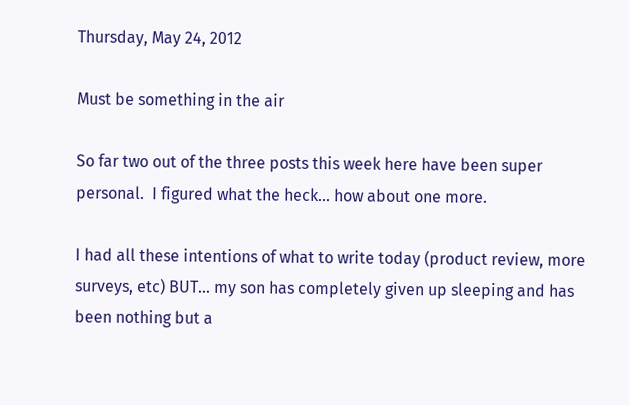Thursday, May 24, 2012

Must be something in the air

So far two out of the three posts this week here have been super personal.  I figured what the heck... how about one more.

I had all these intentions of what to write today (product review, more surveys, etc) BUT... my son has completely given up sleeping and has been nothing but a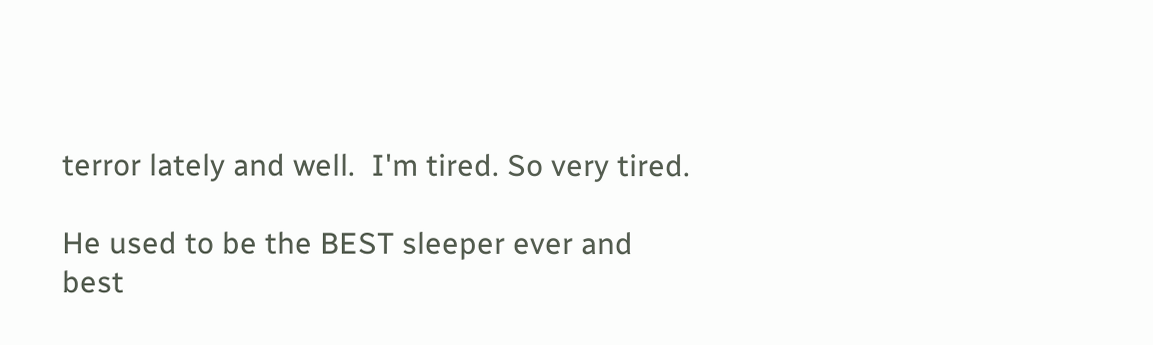terror lately and well.  I'm tired. So very tired.

He used to be the BEST sleeper ever and best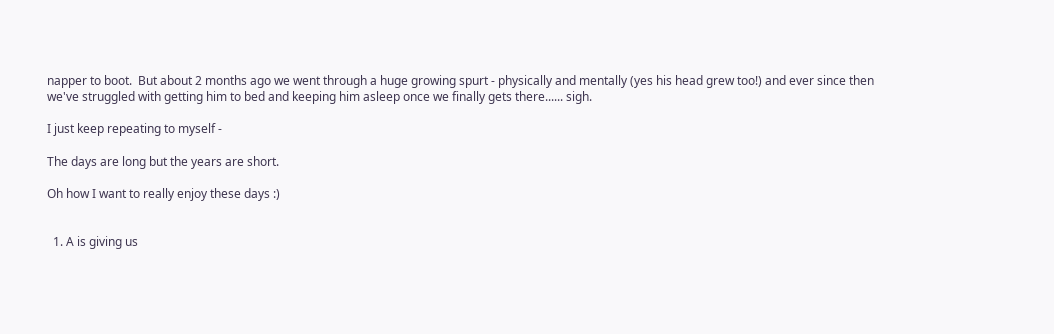napper to boot.  But about 2 months ago we went through a huge growing spurt - physically and mentally (yes his head grew too!) and ever since then we've struggled with getting him to bed and keeping him asleep once we finally gets there...... sigh.

I just keep repeating to myself -

The days are long but the years are short.

Oh how I want to really enjoy these days :)


  1. A is giving us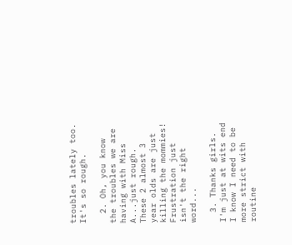troubles lately too. It's so rough.

  2. Oh, you know the troubles we are having with Miss A...just rough. These 2 almost 3 year olds are just killing the mommies! Frustration just isn't the right word...

  3. Thanks girls. I'm just at wits end I know I need to be more strict with routine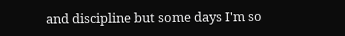and discipline but some days I'm so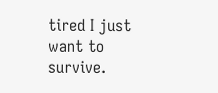tired I just want to survive.